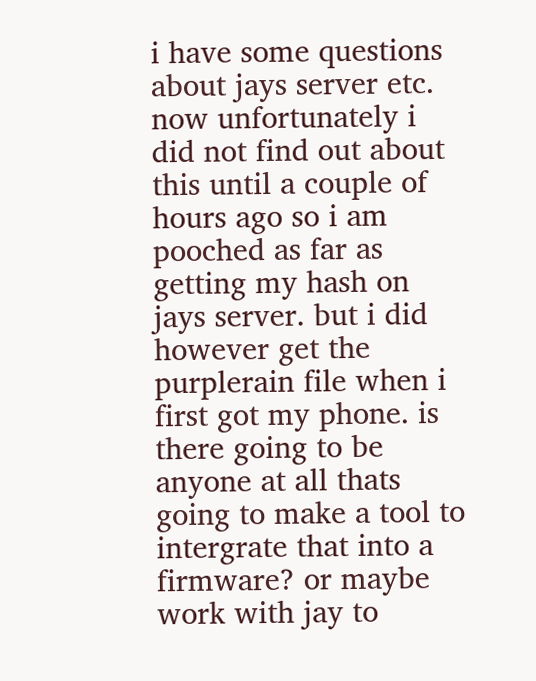i have some questions about jays server etc. now unfortunately i did not find out about this until a couple of hours ago so i am pooched as far as getting my hash on jays server. but i did however get the purplerain file when i first got my phone. is there going to be anyone at all thats going to make a tool to intergrate that into a firmware? or maybe work with jay to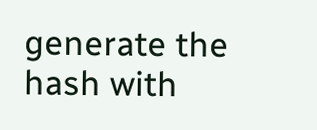generate the hash with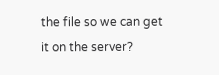the file so we can get it on the server?